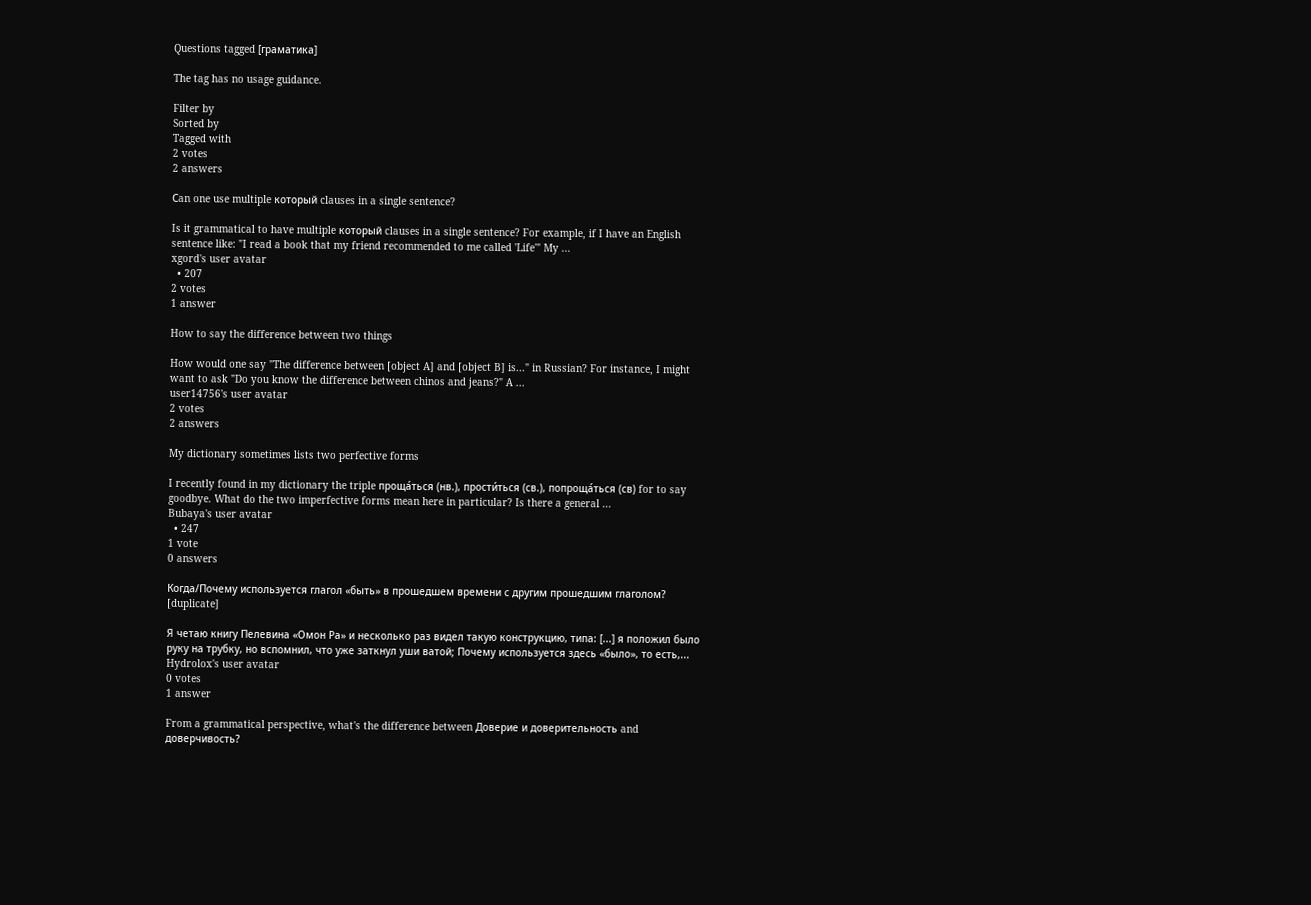Questions tagged [граматика]

The tag has no usage guidance.

Filter by
Sorted by
Tagged with
2 votes
2 answers

Сan one use multiple который clauses in a single sentence?

Is it grammatical to have multiple который clauses in a single sentence? For example, if I have an English sentence like: "I read a book that my friend recommended to me called 'Life'" My ...
xgord's user avatar
  • 207
2 votes
1 answer

How to say the difference between two things

How would one say "The difference between [object A] and [object B] is..." in Russian? For instance, I might want to ask "Do you know the difference between chinos and jeans?" A ...
user14756's user avatar
2 votes
2 answers

My dictionary sometimes lists two perfective forms

I recently found in my dictionary the triple проща́ться (нв.), прости́ться (св.), попроща́ться (св) for to say goodbye. What do the two imperfective forms mean here in particular? Is there a general ...
Bubaya's user avatar
  • 247
1 vote
0 answers

Когда/Почему используется глагол «быть» в прошедшем времени с другим прошедшим глаголом? [duplicate]

Я четаю книгу Пелевина «Омон Ра» и несколько раз видел такую конструкцию, типа: [...] я положил было руку на трубку, но вспомнил, что уже заткнул уши ватой; Почему используется здесь «было», то есть,...
Hydrolox's user avatar
0 votes
1 answer

From a grammatical perspective, what's the difference between Доверие и доверительность and доверчивость?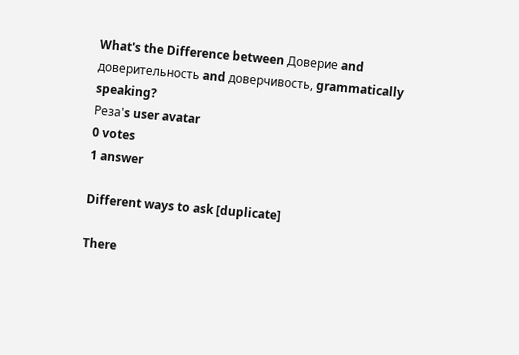What's the Difference between Доверие and доверительность and доверчивость, grammatically speaking?
Реза's user avatar
0 votes
1 answer

Different ways to ask [duplicate]

There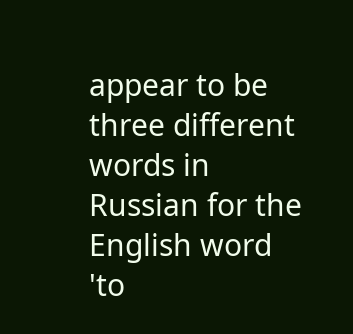appear to be three different words in Russian for the English word 'to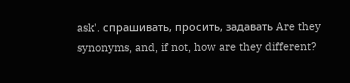ask'. спрашивать, просить, задавать Are they synonyms, and, if not, how are they different?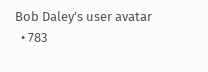Bob Daley's user avatar
  • 783